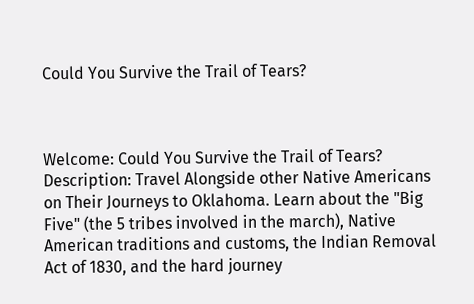Could You Survive the Trail of Tears?



Welcome: Could You Survive the Trail of Tears?
Description: Travel Alongside other Native Americans on Their Journeys to Oklahoma. Learn about the "Big Five" (the 5 tribes involved in the march), Native American traditions and customs, the Indian Removal Act of 1830, and the hard journey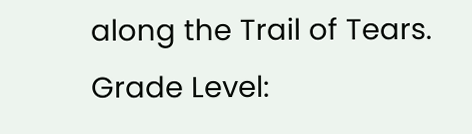along the Trail of Tears.
Grade Level: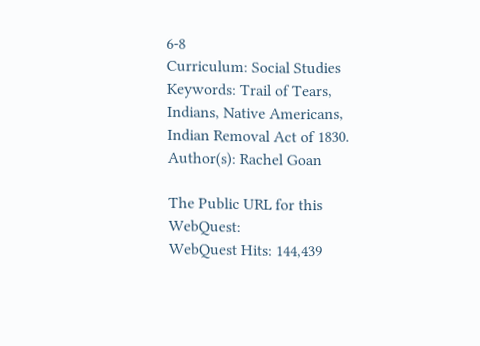6-8
Curriculum: Social Studies
Keywords: Trail of Tears, Indians, Native Americans, Indian Removal Act of 1830.
Author(s): Rachel Goan

The Public URL for this WebQuest:
WebQuest Hits: 144,439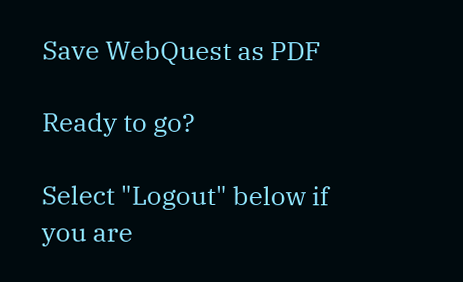Save WebQuest as PDF

Ready to go?

Select "Logout" below if you are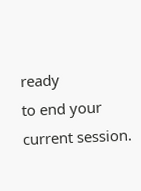ready
to end your current session.